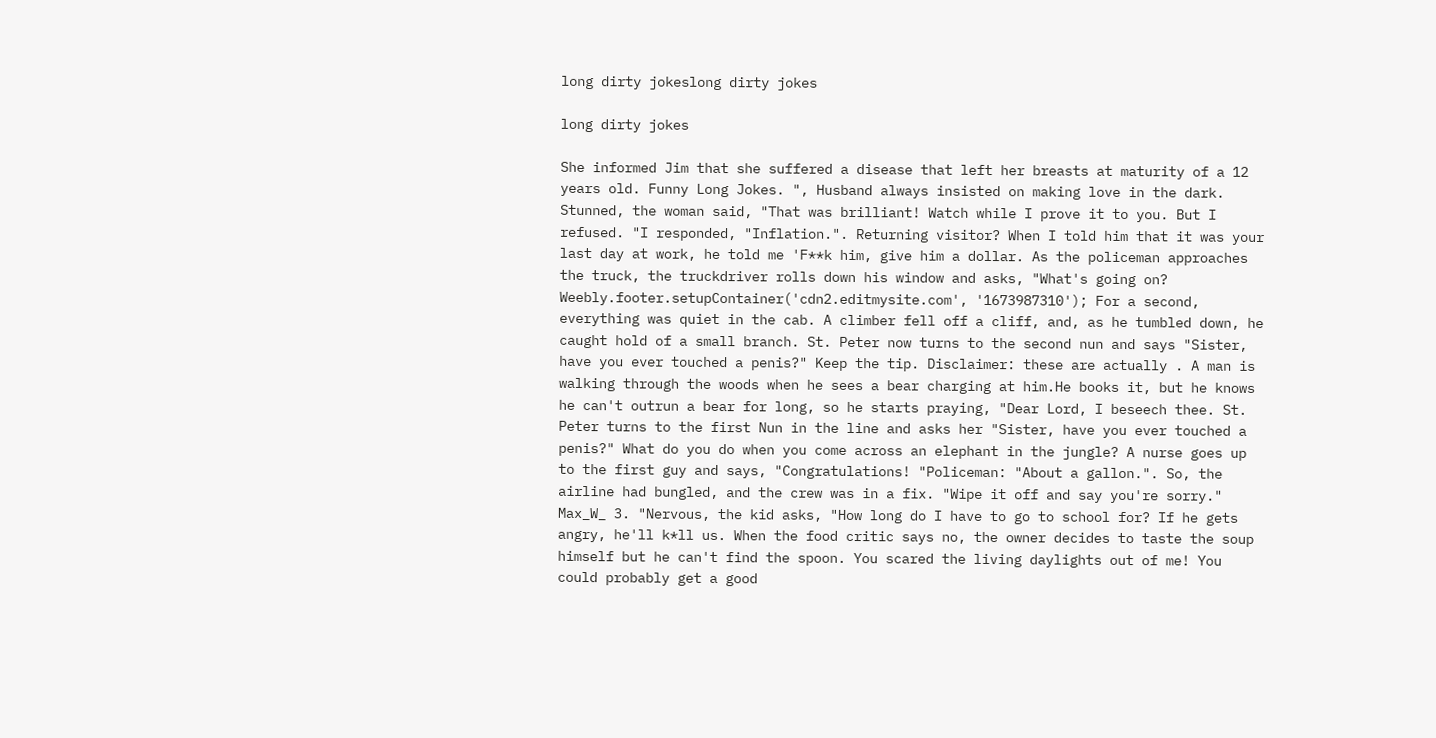long dirty jokeslong dirty jokes

long dirty jokes

She informed Jim that she suffered a disease that left her breasts at maturity of a 12 years old. Funny Long Jokes. ", Husband always insisted on making love in the dark. Stunned, the woman said, "That was brilliant! Watch while I prove it to you. But I refused. "I responded, "Inflation.". Returning visitor? When I told him that it was your last day at work, he told me 'F**k him, give him a dollar. As the policeman approaches the truck, the truckdriver rolls down his window and asks, "What's going on? Weebly.footer.setupContainer('cdn2.editmysite.com', '1673987310'); For a second, everything was quiet in the cab. A climber fell off a cliff, and, as he tumbled down, he caught hold of a small branch. St. Peter now turns to the second nun and says "Sister, have you ever touched a penis?" Keep the tip. Disclaimer: these are actually . A man is walking through the woods when he sees a bear charging at him.He books it, but he knows he can't outrun a bear for long, so he starts praying, "Dear Lord, I beseech thee. St. Peter turns to the first Nun in the line and asks her "Sister, have you ever touched a penis?" What do you do when you come across an elephant in the jungle? A nurse goes up to the first guy and says, "Congratulations! "Policeman: "About a gallon.". So, the airline had bungled, and the crew was in a fix. "Wipe it off and say you're sorry." Max_W_ 3. "Nervous, the kid asks, "How long do I have to go to school for? If he gets angry, he'll k*ll us. When the food critic says no, the owner decides to taste the soup himself but he can't find the spoon. You scared the living daylights out of me! You could probably get a good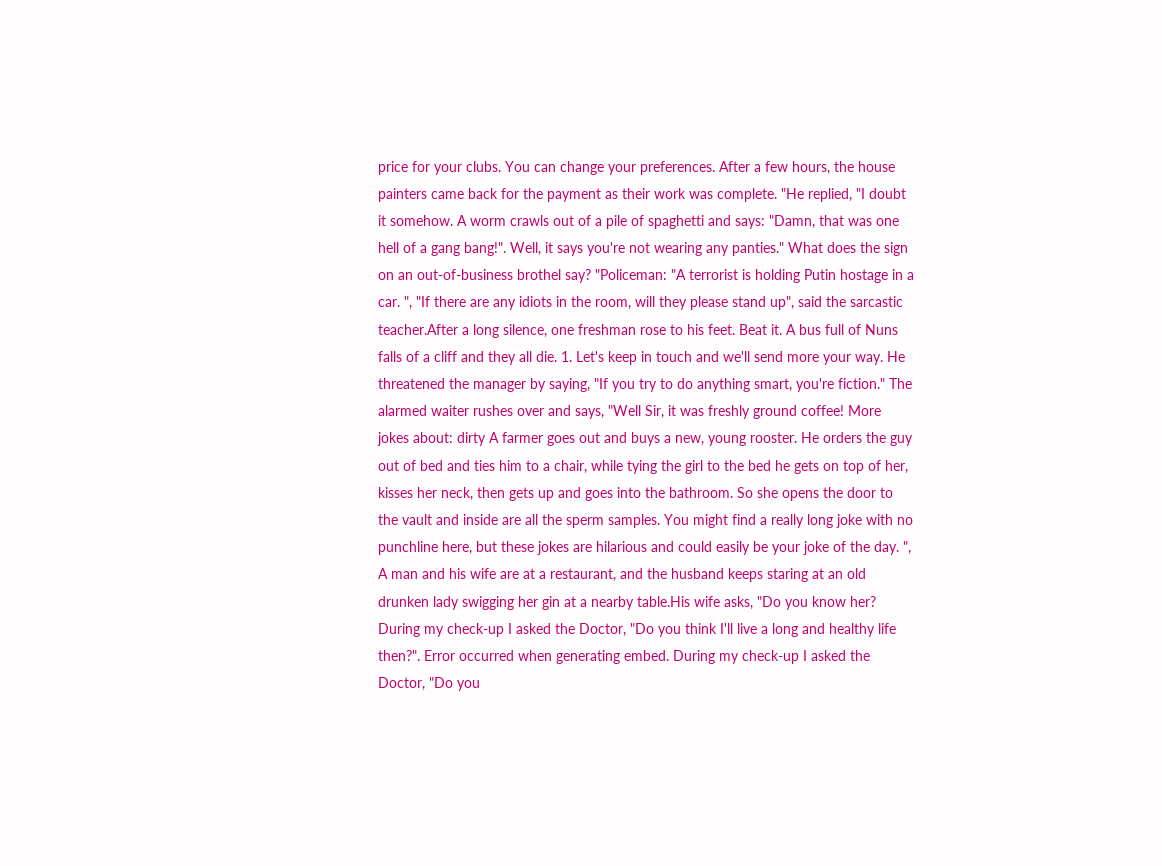price for your clubs. You can change your preferences. After a few hours, the house painters came back for the payment as their work was complete. "He replied, "I doubt it somehow. A worm crawls out of a pile of spaghetti and says: "Damn, that was one hell of a gang bang!". Well, it says you're not wearing any panties." What does the sign on an out-of-business brothel say? "Policeman: "A terrorist is holding Putin hostage in a car. ", "If there are any idiots in the room, will they please stand up", said the sarcastic teacher.After a long silence, one freshman rose to his feet. Beat it. A bus full of Nuns falls of a cliff and they all die. 1. Let's keep in touch and we'll send more your way. He threatened the manager by saying, "If you try to do anything smart, you're fiction." The alarmed waiter rushes over and says, "Well Sir, it was freshly ground coffee! More jokes about: dirty A farmer goes out and buys a new, young rooster. He orders the guy out of bed and ties him to a chair, while tying the girl to the bed he gets on top of her, kisses her neck, then gets up and goes into the bathroom. So she opens the door to the vault and inside are all the sperm samples. You might find a really long joke with no punchline here, but these jokes are hilarious and could easily be your joke of the day. ", A man and his wife are at a restaurant, and the husband keeps staring at an old drunken lady swigging her gin at a nearby table.His wife asks, "Do you know her? During my check-up I asked the Doctor, "Do you think I'll live a long and healthy life then?". Error occurred when generating embed. During my check-up I asked the Doctor, "Do you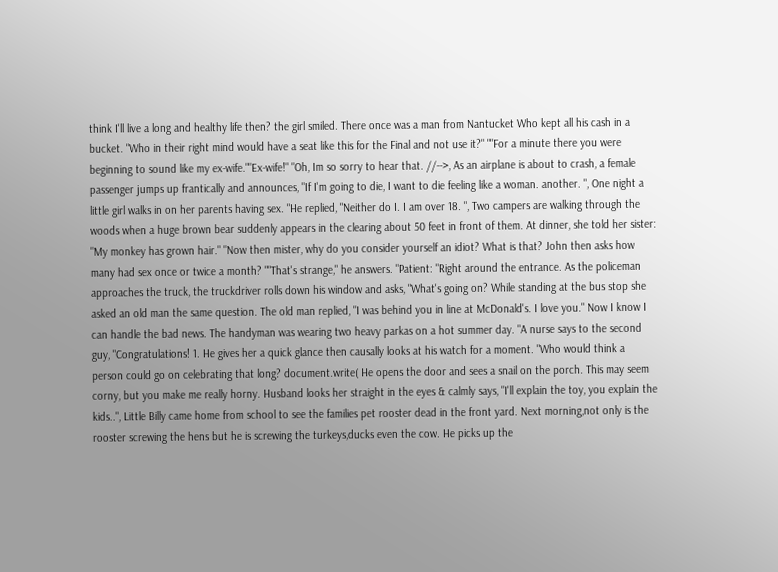think I'll live a long and healthy life then? the girl smiled. There once was a man from Nantucket Who kept all his cash in a bucket. "Who in their right mind would have a seat like this for the Final and not use it?" ""For a minute there you were beginning to sound like my ex-wife.""Ex-wife!" "Oh, Im so sorry to hear that. //-->, As an airplane is about to crash, a female passenger jumps up frantically and announces, "If I'm going to die, I want to die feeling like a woman. another. ", One night a little girl walks in on her parents having sex. "He replied, "Neither do I. I am over 18. ", Two campers are walking through the woods when a huge brown bear suddenly appears in the clearing about 50 feet in front of them. At dinner, she told her sister: "My monkey has grown hair." "Now then mister, why do you consider yourself an idiot? What is that? John then asks how many had sex once or twice a month? ""That's strange," he answers. "Patient: "Right around the entrance. As the policeman approaches the truck, the truckdriver rolls down his window and asks, "What's going on? While standing at the bus stop she asked an old man the same question. The old man replied, "I was behind you in line at McDonald's. I love you." Now I know I can handle the bad news. The handyman was wearing two heavy parkas on a hot summer day. "A nurse says to the second guy, "Congratulations! 1. He gives her a quick glance then causally looks at his watch for a moment. "Who would think a person could go on celebrating that long? document.write( He opens the door and sees a snail on the porch. This may seem corny, but you make me really horny. Husband looks her straight in the eyes & calmly says, "I'll explain the toy, you explain the kids..", Little Billy came home from school to see the families pet rooster dead in the front yard. Next morning,not only is the rooster screwing the hens but he is screwing the turkeys,ducks even the cow. He picks up the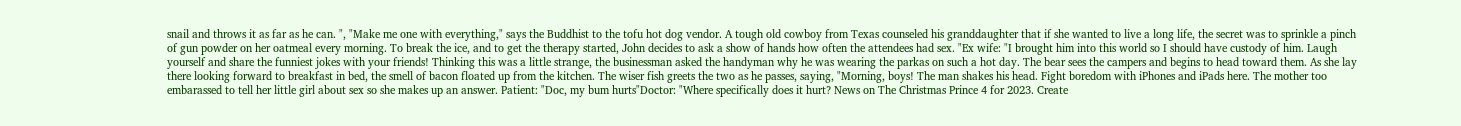snail and throws it as far as he can. ", "Make me one with everything," says the Buddhist to the tofu hot dog vendor. A tough old cowboy from Texas counseled his granddaughter that if she wanted to live a long life, the secret was to sprinkle a pinch of gun powder on her oatmeal every morning. To break the ice, and to get the therapy started, John decides to ask a show of hands how often the attendees had sex. "Ex wife: "I brought him into this world so I should have custody of him. Laugh yourself and share the funniest jokes with your friends! Thinking this was a little strange, the businessman asked the handyman why he was wearing the parkas on such a hot day. The bear sees the campers and begins to head toward them. As she lay there looking forward to breakfast in bed, the smell of bacon floated up from the kitchen. The wiser fish greets the two as he passes, saying, "Morning, boys! The man shakes his head. Fight boredom with iPhones and iPads here. The mother too embarassed to tell her little girl about sex so she makes up an answer. Patient: "Doc, my bum hurts"Doctor: "Where specifically does it hurt? News on The Christmas Prince 4 for 2023. Create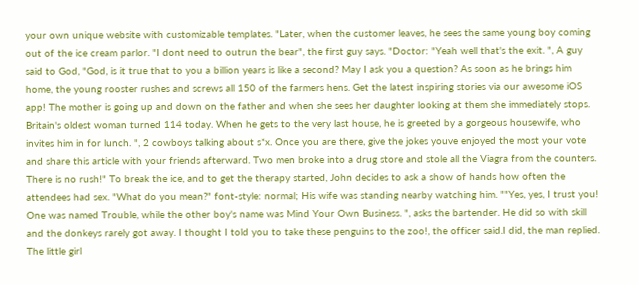your own unique website with customizable templates. "Later, when the customer leaves, he sees the same young boy coming out of the ice cream parlor. "I dont need to outrun the bear", the first guy says. "Doctor: "Yeah well that's the exit. ", A guy said to God, "God, is it true that to you a billion years is like a second? May I ask you a question? As soon as he brings him home, the young rooster rushes and screws all 150 of the farmers hens. Get the latest inspiring stories via our awesome iOS app! The mother is going up and down on the father and when she sees her daughter looking at them she immediately stops. Britain's oldest woman turned 114 today. When he gets to the very last house, he is greeted by a gorgeous housewife, who invites him in for lunch. ", 2 cowboys talking about s*x. Once you are there, give the jokes youve enjoyed the most your vote and share this article with your friends afterward. Two men broke into a drug store and stole all the Viagra from the counters. There is no rush!" To break the ice, and to get the therapy started, John decides to ask a show of hands how often the attendees had sex. "What do you mean?" font-style: normal; His wife was standing nearby watching him. ""Yes, yes, I trust you! One was named Trouble, while the other boy's name was Mind Your Own Business. ", asks the bartender. He did so with skill and the donkeys rarely got away. I thought I told you to take these penguins to the zoo!, the officer said.I did, the man replied. The little girl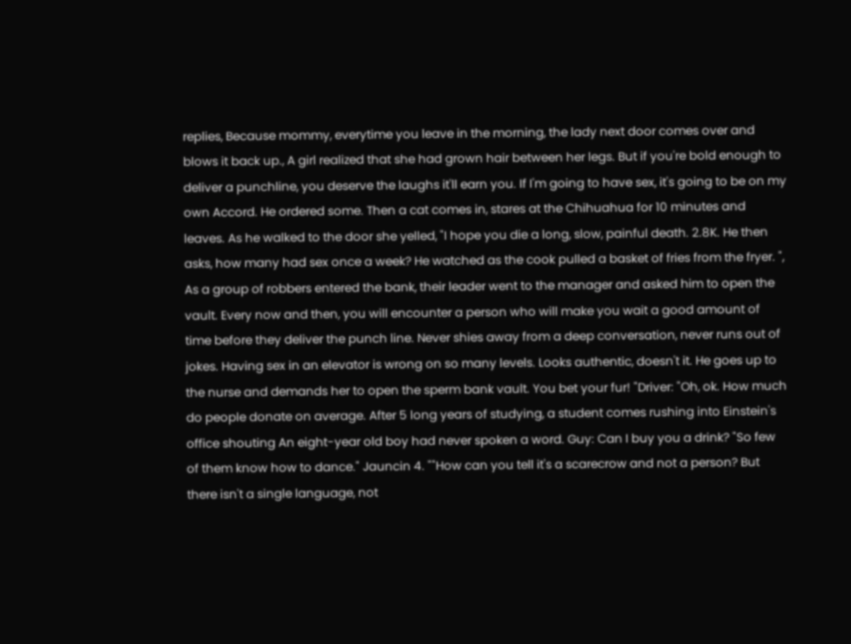replies, Because mommy, everytime you leave in the morning, the lady next door comes over and blows it back up., A girl realized that she had grown hair between her legs. But if you're bold enough to deliver a punchline, you deserve the laughs it'll earn you. If I'm going to have sex, it's going to be on my own Accord. He ordered some. Then a cat comes in, stares at the Chihuahua for 10 minutes and leaves. As he walked to the door she yelled, "I hope you die a long, slow, painful death. 2.8K. He then asks, how many had sex once a week? He watched as the cook pulled a basket of fries from the fryer. ", As a group of robbers entered the bank, their leader went to the manager and asked him to open the vault. Every now and then, you will encounter a person who will make you wait a good amount of time before they deliver the punch line. Never shies away from a deep conversation, never runs out of jokes. Having sex in an elevator is wrong on so many levels. Looks authentic, doesn't it. He goes up to the nurse and demands her to open the sperm bank vault. You bet your fur! "Driver: "Oh, ok. How much do people donate on average. After 5 long years of studying, a student comes rushing into Einstein's office shouting An eight-year old boy had never spoken a word. Guy: Can I buy you a drink? "So few of them know how to dance." Jauncin 4. ""How can you tell it's a scarecrow and not a person? But there isn't a single language, not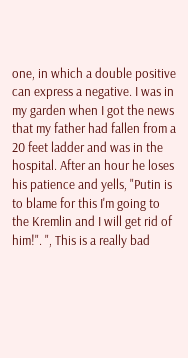one, in which a double positive can express a negative. I was in my garden when I got the news that my father had fallen from a 20 feet ladder and was in the hospital. After an hour he loses his patience and yells, "Putin is to blame for this I'm going to the Kremlin and I will get rid of him!". ", This is a really bad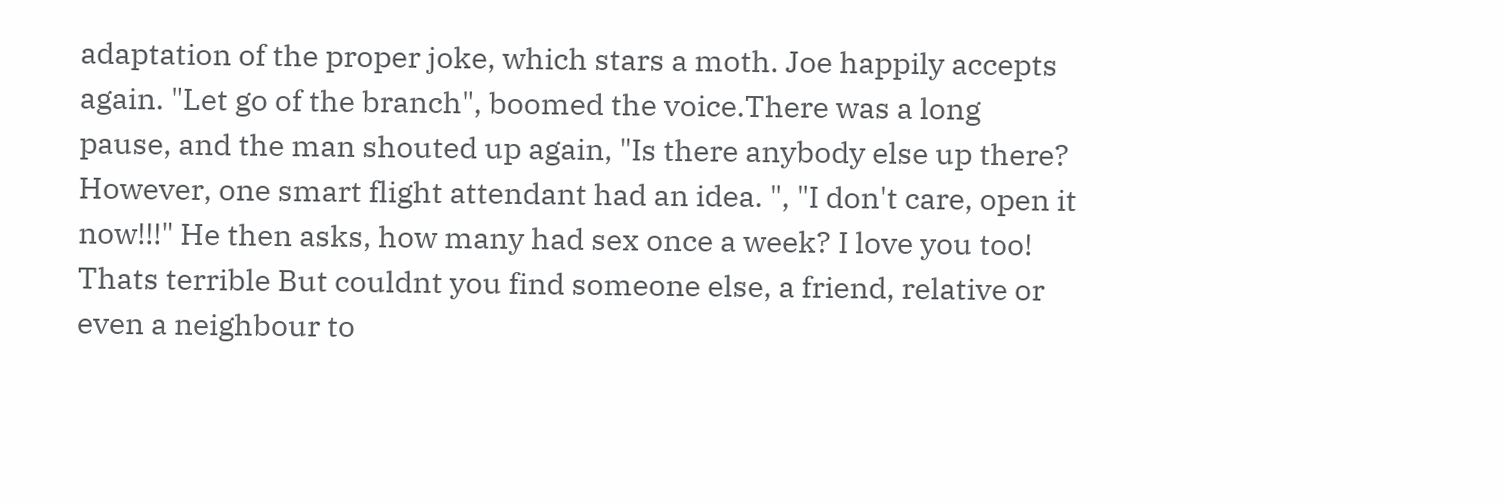adaptation of the proper joke, which stars a moth. Joe happily accepts again. "Let go of the branch", boomed the voice.There was a long pause, and the man shouted up again, "Is there anybody else up there? However, one smart flight attendant had an idea. ", "I don't care, open it now!!!" He then asks, how many had sex once a week? I love you too! Thats terrible But couldnt you find someone else, a friend, relative or even a neighbour to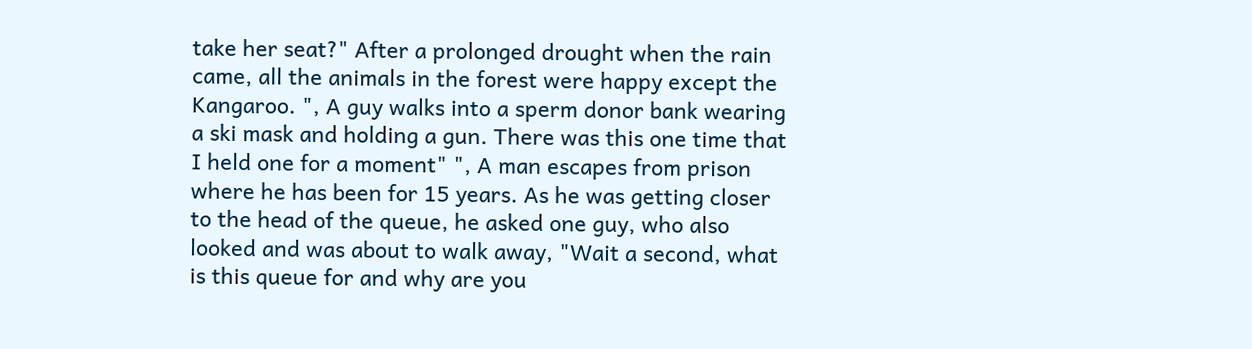take her seat?" After a prolonged drought when the rain came, all the animals in the forest were happy except the Kangaroo. ", A guy walks into a sperm donor bank wearing a ski mask and holding a gun. There was this one time that I held one for a moment" ", A man escapes from prison where he has been for 15 years. As he was getting closer to the head of the queue, he asked one guy, who also looked and was about to walk away, "Wait a second, what is this queue for and why are you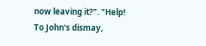now leaving it?". "Help! To John's dismay,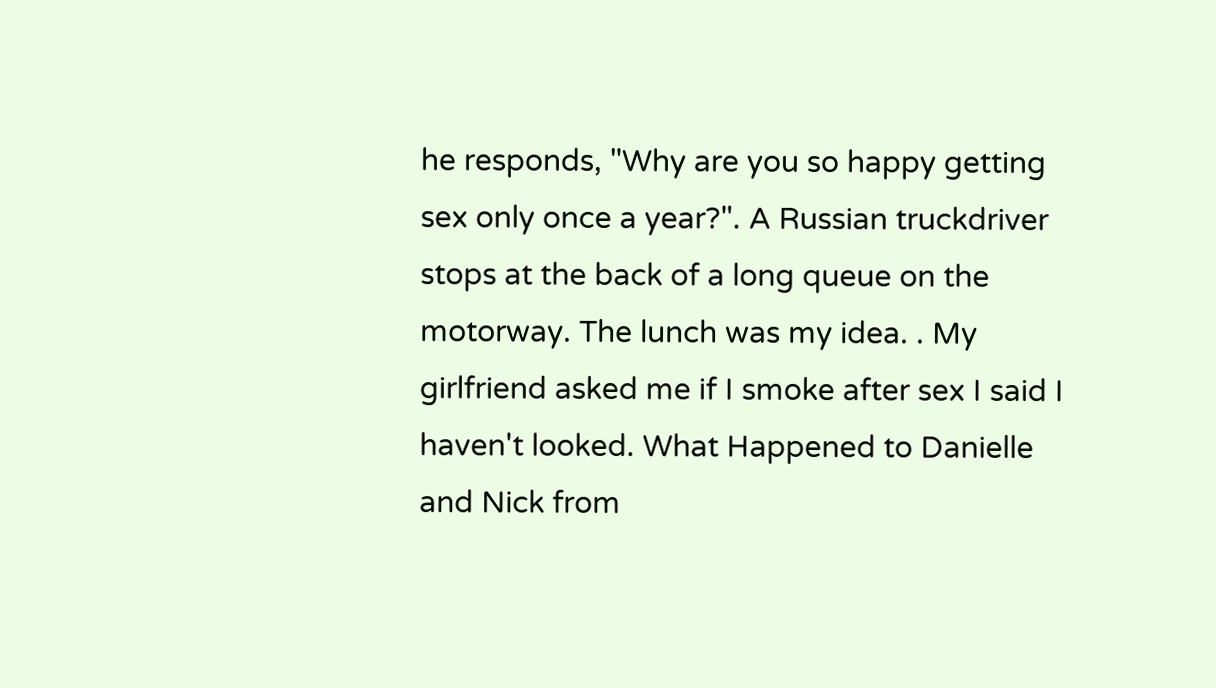he responds, "Why are you so happy getting sex only once a year?". A Russian truckdriver stops at the back of a long queue on the motorway. The lunch was my idea. . My girlfriend asked me if I smoke after sex I said I haven't looked. What Happened to Danielle and Nick from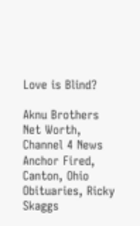Love is Blind?

Aknu Brothers Net Worth, Channel 4 News Anchor Fired, Canton, Ohio Obituaries, Ricky Skaggs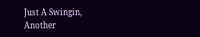Just A Swingin, Another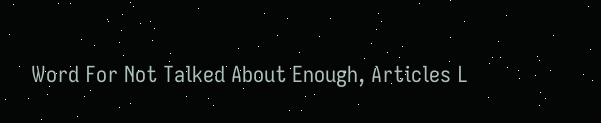Word For Not Talked About Enough, Articles L